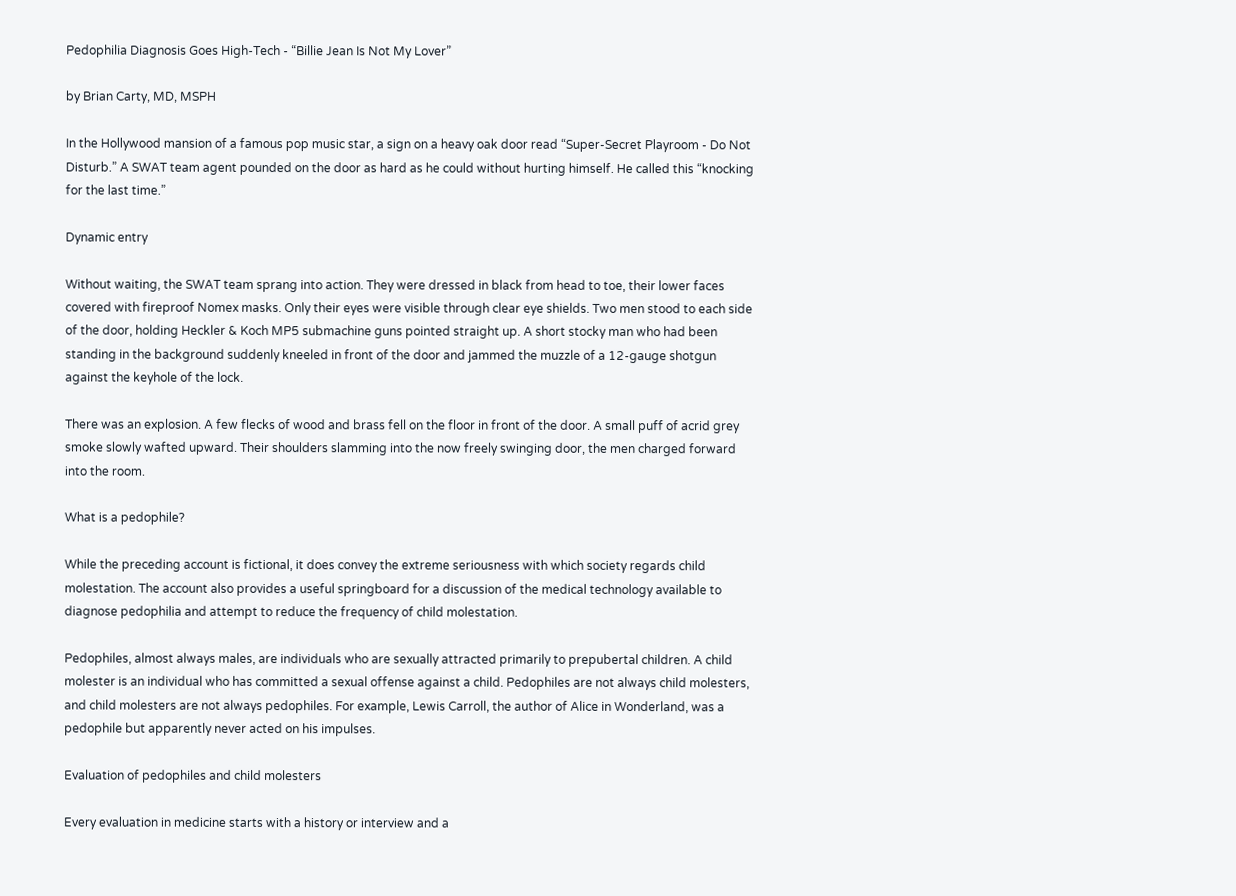Pedophilia Diagnosis Goes High-Tech - “Billie Jean Is Not My Lover”

by Brian Carty, MD, MSPH

In the Hollywood mansion of a famous pop music star, a sign on a heavy oak door read “Super-Secret Playroom - Do Not Disturb.” A SWAT team agent pounded on the door as hard as he could without hurting himself. He called this “knocking for the last time.”

Dynamic entry

Without waiting, the SWAT team sprang into action. They were dressed in black from head to toe, their lower faces covered with fireproof Nomex masks. Only their eyes were visible through clear eye shields. Two men stood to each side of the door, holding Heckler & Koch MP5 submachine guns pointed straight up. A short stocky man who had been standing in the background suddenly kneeled in front of the door and jammed the muzzle of a 12-gauge shotgun against the keyhole of the lock.

There was an explosion. A few flecks of wood and brass fell on the floor in front of the door. A small puff of acrid grey smoke slowly wafted upward. Their shoulders slamming into the now freely swinging door, the men charged forward into the room.

What is a pedophile?

While the preceding account is fictional, it does convey the extreme seriousness with which society regards child molestation. The account also provides a useful springboard for a discussion of the medical technology available to diagnose pedophilia and attempt to reduce the frequency of child molestation.

Pedophiles, almost always males, are individuals who are sexually attracted primarily to prepubertal children. A child molester is an individual who has committed a sexual offense against a child. Pedophiles are not always child molesters, and child molesters are not always pedophiles. For example, Lewis Carroll, the author of Alice in Wonderland, was a pedophile but apparently never acted on his impulses.

Evaluation of pedophiles and child molesters

Every evaluation in medicine starts with a history or interview and a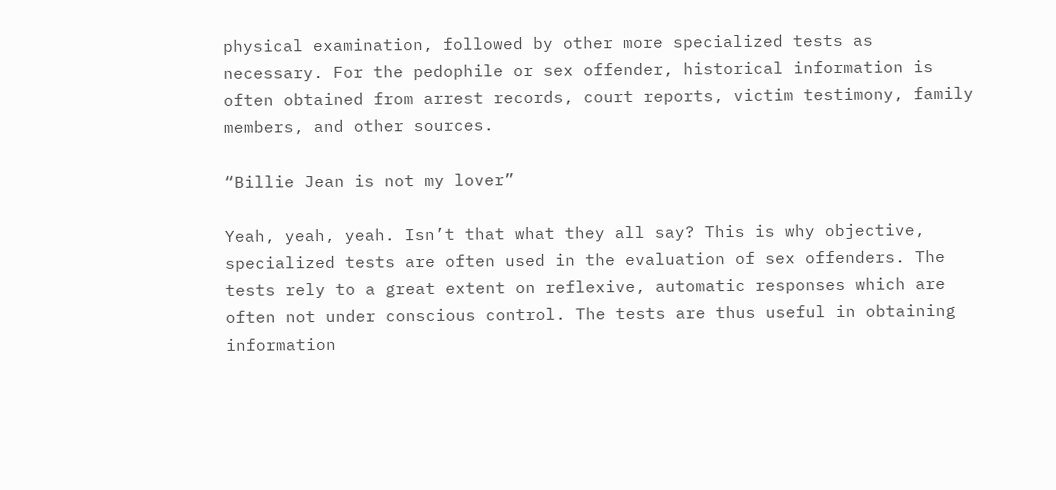physical examination, followed by other more specialized tests as necessary. For the pedophile or sex offender, historical information is often obtained from arrest records, court reports, victim testimony, family members, and other sources.

“Billie Jean is not my lover”

Yeah, yeah, yeah. Isn’t that what they all say? This is why objective, specialized tests are often used in the evaluation of sex offenders. The tests rely to a great extent on reflexive, automatic responses which are often not under conscious control. The tests are thus useful in obtaining information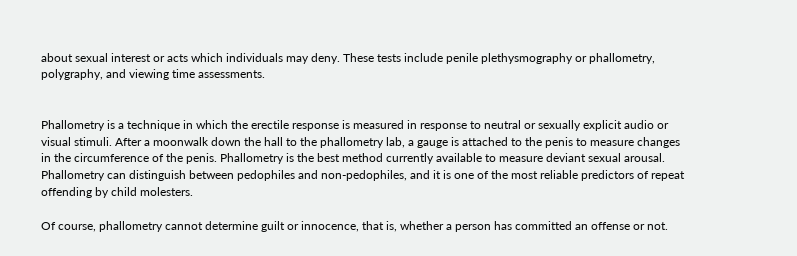about sexual interest or acts which individuals may deny. These tests include penile plethysmography or phallometry, polygraphy, and viewing time assessments.


Phallometry is a technique in which the erectile response is measured in response to neutral or sexually explicit audio or visual stimuli. After a moonwalk down the hall to the phallometry lab, a gauge is attached to the penis to measure changes in the circumference of the penis. Phallometry is the best method currently available to measure deviant sexual arousal. Phallometry can distinguish between pedophiles and non-pedophiles, and it is one of the most reliable predictors of repeat offending by child molesters.

Of course, phallometry cannot determine guilt or innocence, that is, whether a person has committed an offense or not.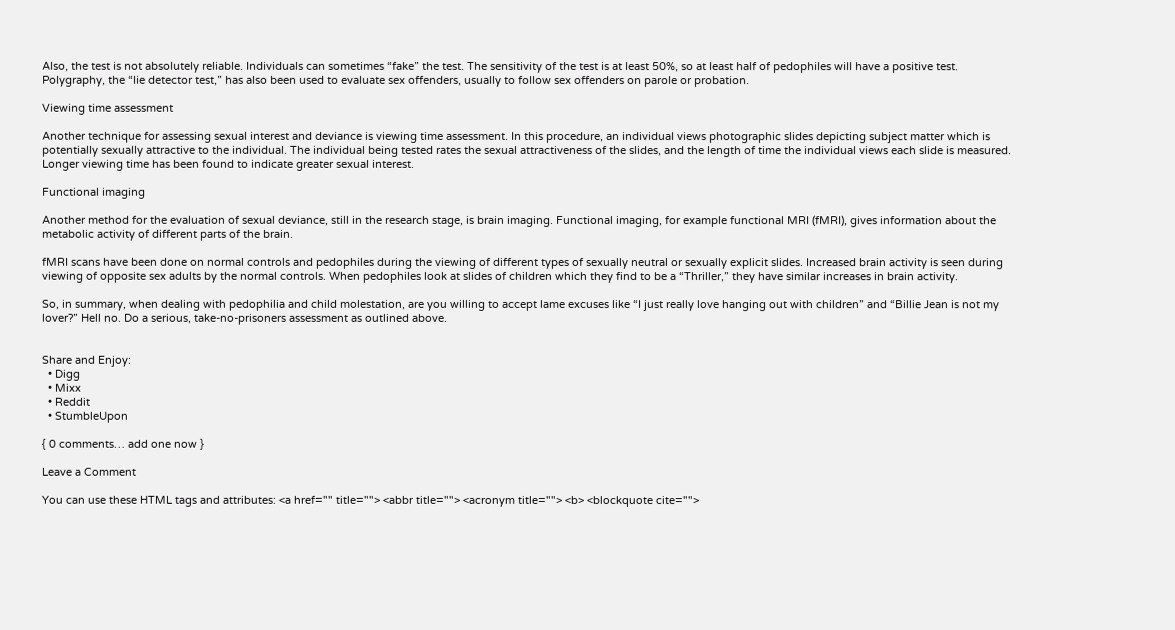Also, the test is not absolutely reliable. Individuals can sometimes “fake” the test. The sensitivity of the test is at least 50%, so at least half of pedophiles will have a positive test. Polygraphy, the “lie detector test,” has also been used to evaluate sex offenders, usually to follow sex offenders on parole or probation.

Viewing time assessment

Another technique for assessing sexual interest and deviance is viewing time assessment. In this procedure, an individual views photographic slides depicting subject matter which is potentially sexually attractive to the individual. The individual being tested rates the sexual attractiveness of the slides, and the length of time the individual views each slide is measured. Longer viewing time has been found to indicate greater sexual interest.

Functional imaging

Another method for the evaluation of sexual deviance, still in the research stage, is brain imaging. Functional imaging, for example functional MRI (fMRI), gives information about the metabolic activity of different parts of the brain.

fMRI scans have been done on normal controls and pedophiles during the viewing of different types of sexually neutral or sexually explicit slides. Increased brain activity is seen during viewing of opposite sex adults by the normal controls. When pedophiles look at slides of children which they find to be a “Thriller,” they have similar increases in brain activity.

So, in summary, when dealing with pedophilia and child molestation, are you willing to accept lame excuses like “I just really love hanging out with children” and “Billie Jean is not my lover?” Hell no. Do a serious, take-no-prisoners assessment as outlined above.


Share and Enjoy:
  • Digg
  • Mixx
  • Reddit
  • StumbleUpon

{ 0 comments… add one now }

Leave a Comment

You can use these HTML tags and attributes: <a href="" title=""> <abbr title=""> <acronym title=""> <b> <blockquote cite="">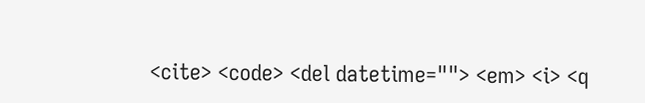<cite> <code> <del datetime=""> <em> <i> <q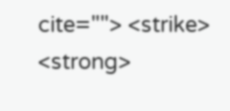cite=""> <strike> <strong>